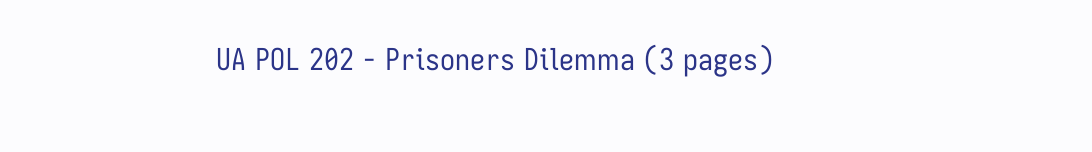UA POL 202 - Prisoners Dilemma (3 pages)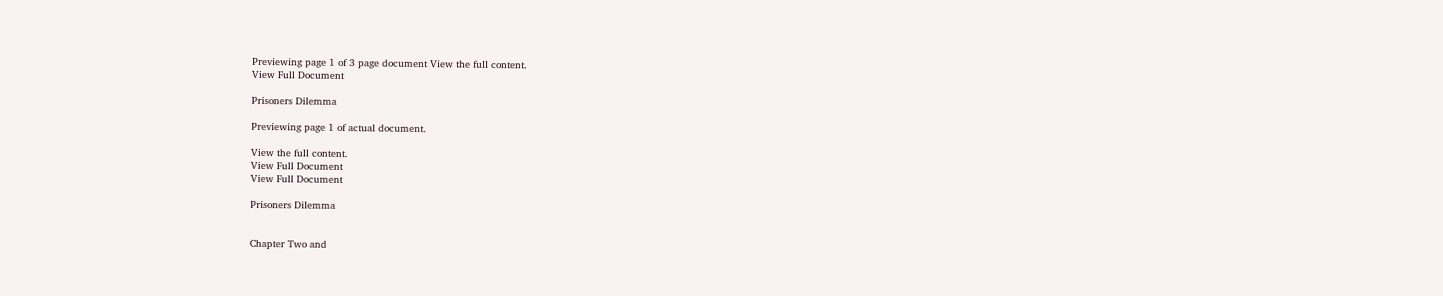Previewing page 1 of 3 page document View the full content.
View Full Document

Prisoners Dilemma

Previewing page 1 of actual document.

View the full content.
View Full Document
View Full Document

Prisoners Dilemma


Chapter Two and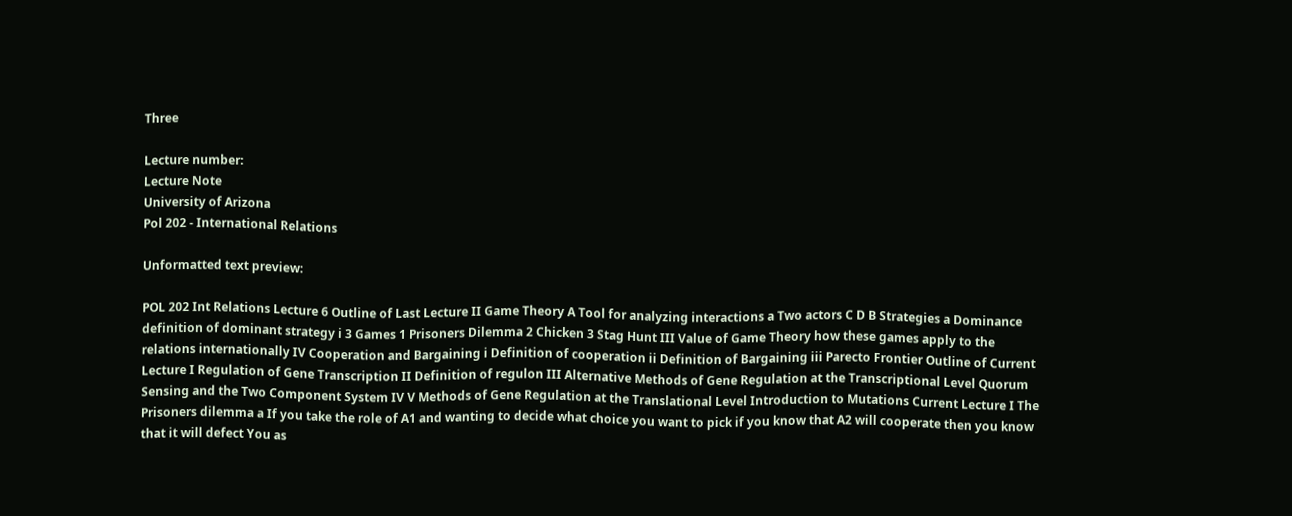Three

Lecture number:
Lecture Note
University of Arizona
Pol 202 - International Relations

Unformatted text preview:

POL 202 Int Relations Lecture 6 Outline of Last Lecture II Game Theory A Tool for analyzing interactions a Two actors C D B Strategies a Dominance definition of dominant strategy i 3 Games 1 Prisoners Dilemma 2 Chicken 3 Stag Hunt III Value of Game Theory how these games apply to the relations internationally IV Cooperation and Bargaining i Definition of cooperation ii Definition of Bargaining iii Parecto Frontier Outline of Current Lecture I Regulation of Gene Transcription II Definition of regulon III Alternative Methods of Gene Regulation at the Transcriptional Level Quorum Sensing and the Two Component System IV V Methods of Gene Regulation at the Translational Level Introduction to Mutations Current Lecture I The Prisoners dilemma a If you take the role of A1 and wanting to decide what choice you want to pick if you know that A2 will cooperate then you know that it will defect You as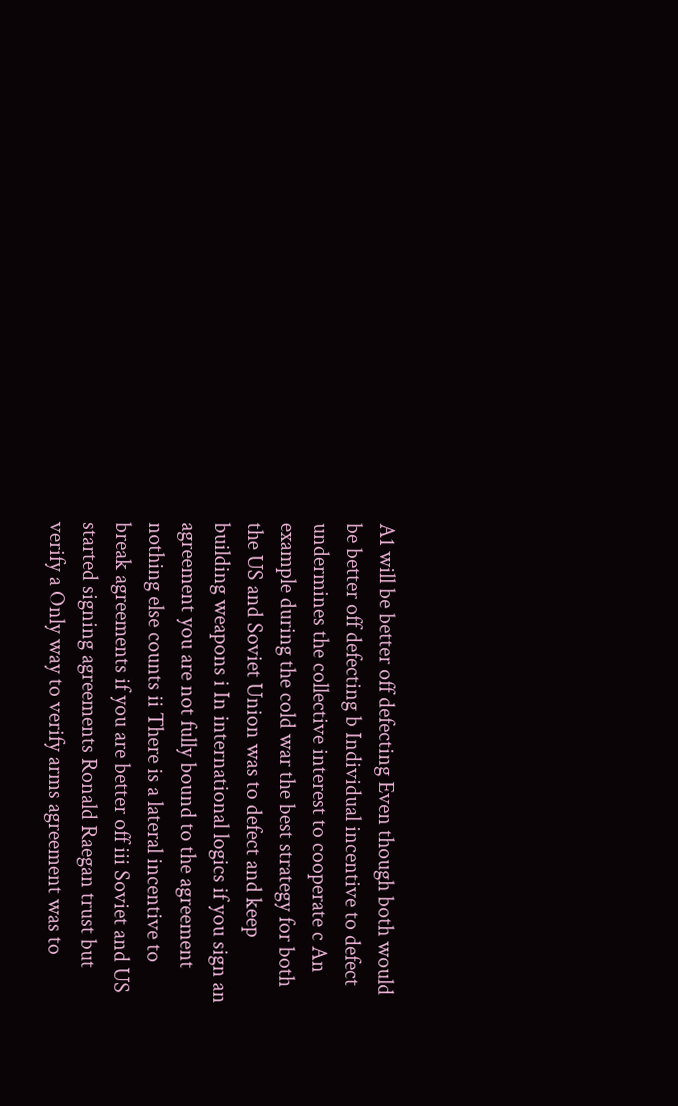A1 will be better off defecting Even though both would be better off defecting b Individual incentive to defect undermines the collective interest to cooperate c An example during the cold war the best strategy for both the US and Soviet Union was to defect and keep building weapons i In international logics if you sign an agreement you are not fully bound to the agreement nothing else counts ii There is a lateral incentive to break agreements if you are better off iii Soviet and US started signing agreements Ronald Raegan trust but verify a Only way to verify arms agreement was to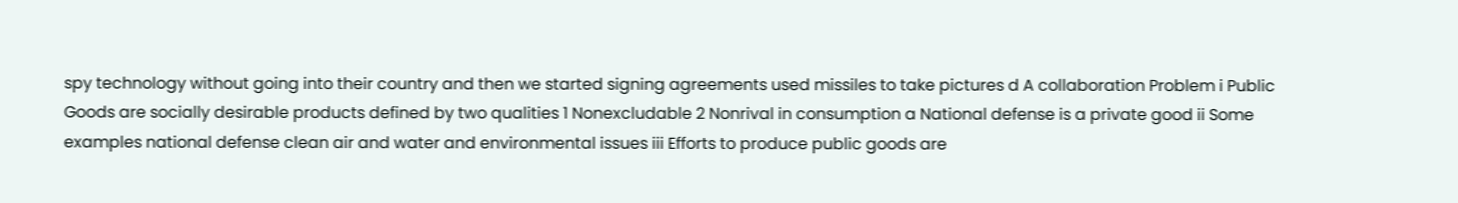spy technology without going into their country and then we started signing agreements used missiles to take pictures d A collaboration Problem i Public Goods are socially desirable products defined by two qualities 1 Nonexcludable 2 Nonrival in consumption a National defense is a private good ii Some examples national defense clean air and water and environmental issues iii Efforts to produce public goods are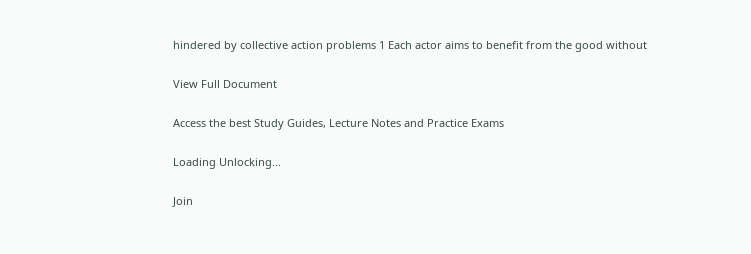hindered by collective action problems 1 Each actor aims to benefit from the good without

View Full Document

Access the best Study Guides, Lecture Notes and Practice Exams

Loading Unlocking...

Join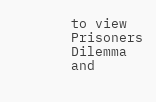to view Prisoners Dilemma and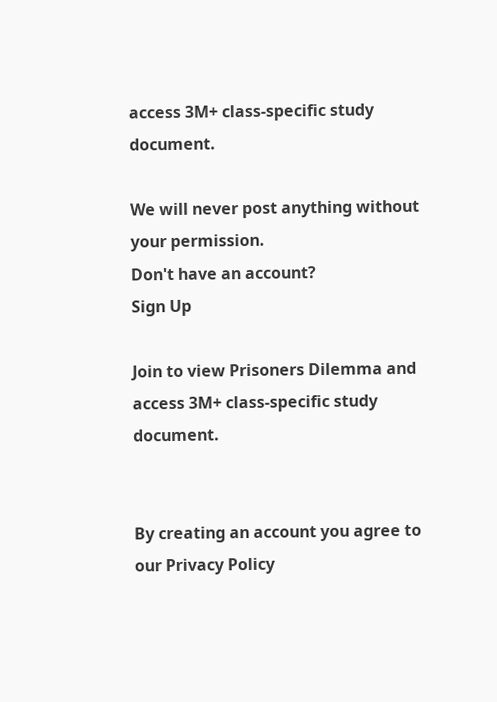access 3M+ class-specific study document.

We will never post anything without your permission.
Don't have an account?
Sign Up

Join to view Prisoners Dilemma and access 3M+ class-specific study document.


By creating an account you agree to our Privacy Policy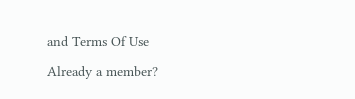and Terms Of Use

Already a member?